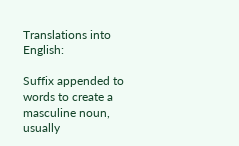Translations into English:

Suffix appended to words to create a masculine noun, usually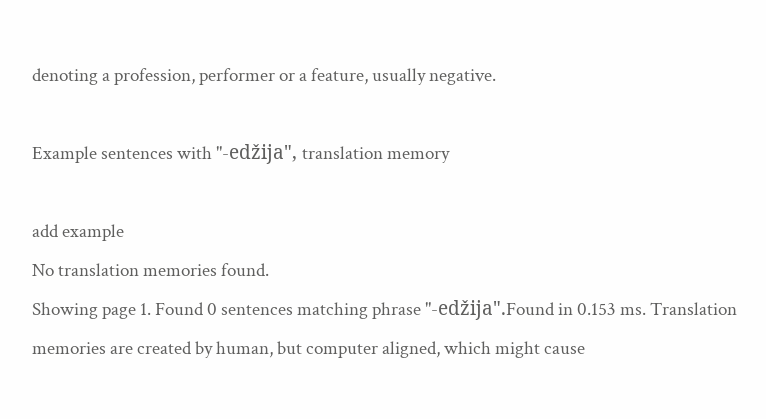denoting a profession, performer or a feature, usually negative.

Example sentences with "-edžija", translation memory

add example
No translation memories found.
Showing page 1. Found 0 sentences matching phrase "-edžija".Found in 0.153 ms. Translation memories are created by human, but computer aligned, which might cause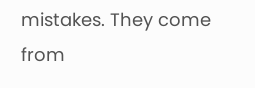mistakes. They come from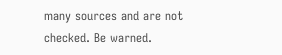many sources and are not checked. Be warned.